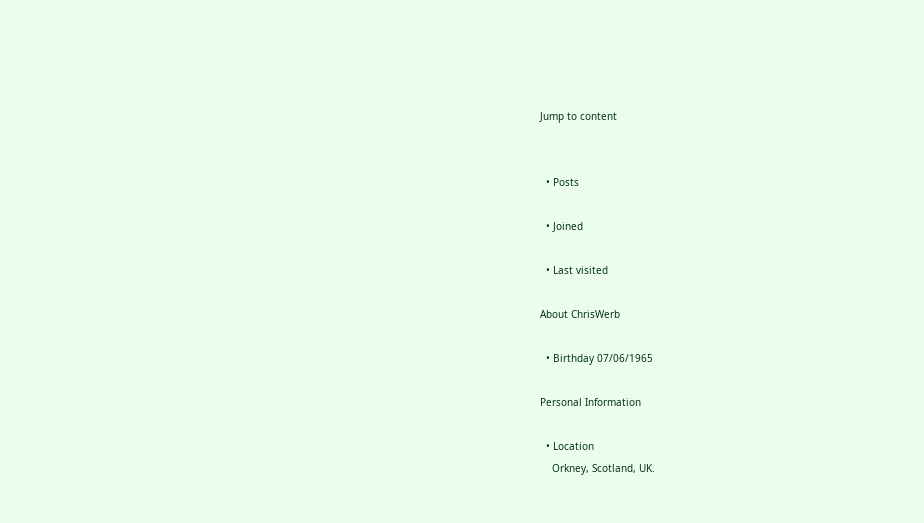Jump to content


  • Posts

  • Joined

  • Last visited

About ChrisWerb

  • Birthday 07/06/1965

Personal Information

  • Location
    Orkney, Scotland, UK.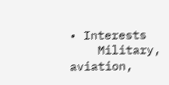• Interests
    Military, aviation,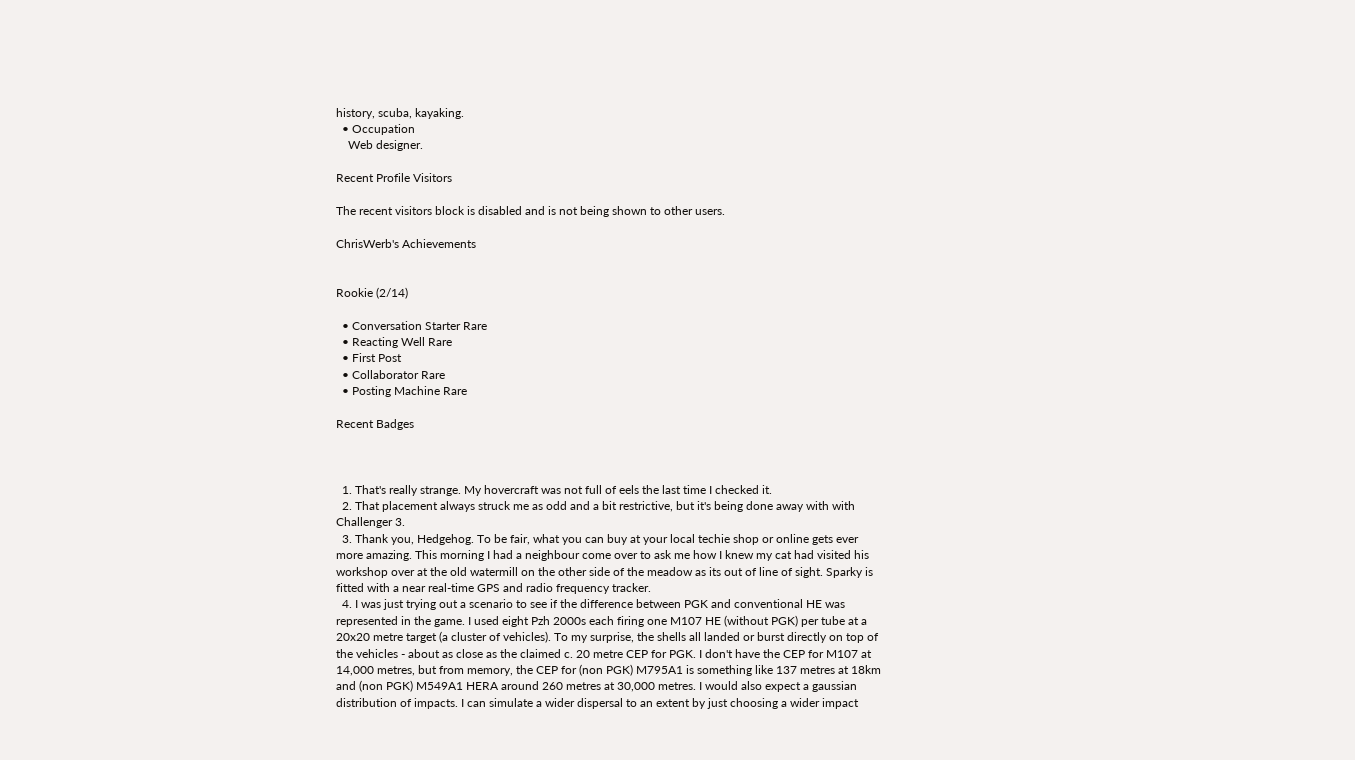history, scuba, kayaking.
  • Occupation
    Web designer.

Recent Profile Visitors

The recent visitors block is disabled and is not being shown to other users.

ChrisWerb's Achievements


Rookie (2/14)

  • Conversation Starter Rare
  • Reacting Well Rare
  • First Post
  • Collaborator Rare
  • Posting Machine Rare

Recent Badges



  1. That's really strange. My hovercraft was not full of eels the last time I checked it.
  2. That placement always struck me as odd and a bit restrictive, but it's being done away with with Challenger 3.
  3. Thank you, Hedgehog. To be fair, what you can buy at your local techie shop or online gets ever more amazing. This morning I had a neighbour come over to ask me how I knew my cat had visited his workshop over at the old watermill on the other side of the meadow as its out of line of sight. Sparky is fitted with a near real-time GPS and radio frequency tracker.
  4. I was just trying out a scenario to see if the difference between PGK and conventional HE was represented in the game. I used eight Pzh 2000s each firing one M107 HE (without PGK) per tube at a 20x20 metre target (a cluster of vehicles). To my surprise, the shells all landed or burst directly on top of the vehicles - about as close as the claimed c. 20 metre CEP for PGK. I don't have the CEP for M107 at 14,000 metres, but from memory, the CEP for (non PGK) M795A1 is something like 137 metres at 18km and (non PGK) M549A1 HERA around 260 metres at 30,000 metres. I would also expect a gaussian distribution of impacts. I can simulate a wider dispersal to an extent by just choosing a wider impact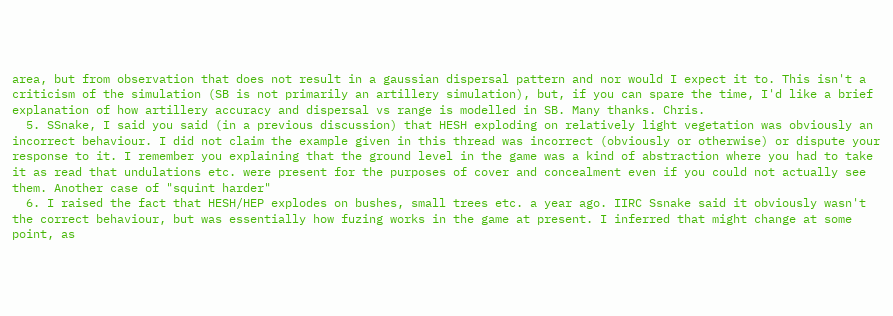area, but from observation that does not result in a gaussian dispersal pattern and nor would I expect it to. This isn't a criticism of the simulation (SB is not primarily an artillery simulation), but, if you can spare the time, I'd like a brief explanation of how artillery accuracy and dispersal vs range is modelled in SB. Many thanks. Chris.
  5. SSnake, I said you said (in a previous discussion) that HESH exploding on relatively light vegetation was obviously an incorrect behaviour. I did not claim the example given in this thread was incorrect (obviously or otherwise) or dispute your response to it. I remember you explaining that the ground level in the game was a kind of abstraction where you had to take it as read that undulations etc. were present for the purposes of cover and concealment even if you could not actually see them. Another case of "squint harder"
  6. I raised the fact that HESH/HEP explodes on bushes, small trees etc. a year ago. IIRC Ssnake said it obviously wasn't the correct behaviour, but was essentially how fuzing works in the game at present. I inferred that might change at some point, as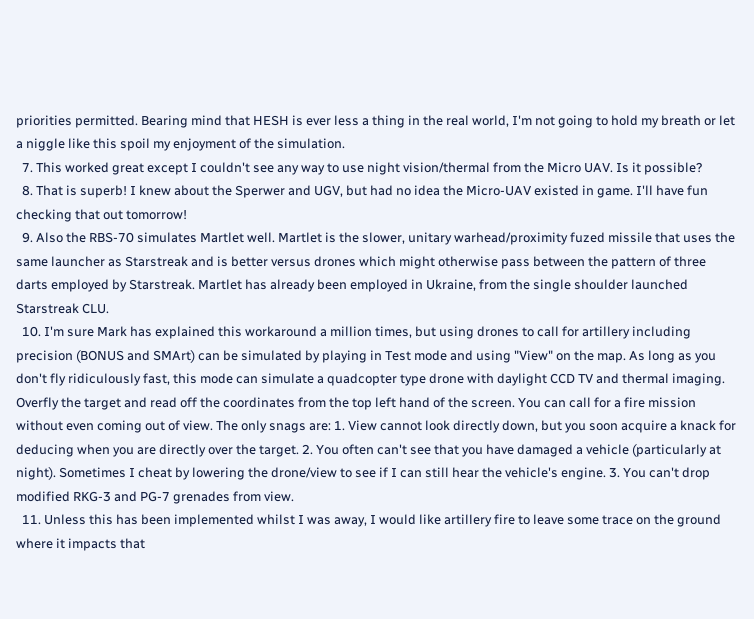priorities permitted. Bearing mind that HESH is ever less a thing in the real world, I'm not going to hold my breath or let a niggle like this spoil my enjoyment of the simulation.
  7. This worked great except I couldn't see any way to use night vision/thermal from the Micro UAV. Is it possible?
  8. That is superb! I knew about the Sperwer and UGV, but had no idea the Micro-UAV existed in game. I'll have fun checking that out tomorrow!
  9. Also the RBS-70 simulates Martlet well. Martlet is the slower, unitary warhead/proximity fuzed missile that uses the same launcher as Starstreak and is better versus drones which might otherwise pass between the pattern of three darts employed by Starstreak. Martlet has already been employed in Ukraine, from the single shoulder launched Starstreak CLU.
  10. I'm sure Mark has explained this workaround a million times, but using drones to call for artillery including precision (BONUS and SMArt) can be simulated by playing in Test mode and using "View" on the map. As long as you don't fly ridiculously fast, this mode can simulate a quadcopter type drone with daylight CCD TV and thermal imaging. Overfly the target and read off the coordinates from the top left hand of the screen. You can call for a fire mission without even coming out of view. The only snags are: 1. View cannot look directly down, but you soon acquire a knack for deducing when you are directly over the target. 2. You often can't see that you have damaged a vehicle (particularly at night). Sometimes I cheat by lowering the drone/view to see if I can still hear the vehicle's engine. 3. You can't drop modified RKG-3 and PG-7 grenades from view.
  11. Unless this has been implemented whilst I was away, I would like artillery fire to leave some trace on the ground where it impacts that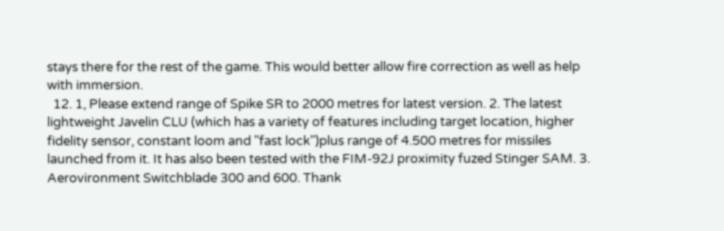stays there for the rest of the game. This would better allow fire correction as well as help with immersion.
  12. 1, Please extend range of Spike SR to 2000 metres for latest version. 2. The latest lightweight Javelin CLU (which has a variety of features including target location, higher fidelity sensor, constant loom and "fast lock")plus range of 4.500 metres for missiles launched from it. It has also been tested with the FIM-92J proximity fuzed Stinger SAM. 3. Aerovironment Switchblade 300 and 600. Thank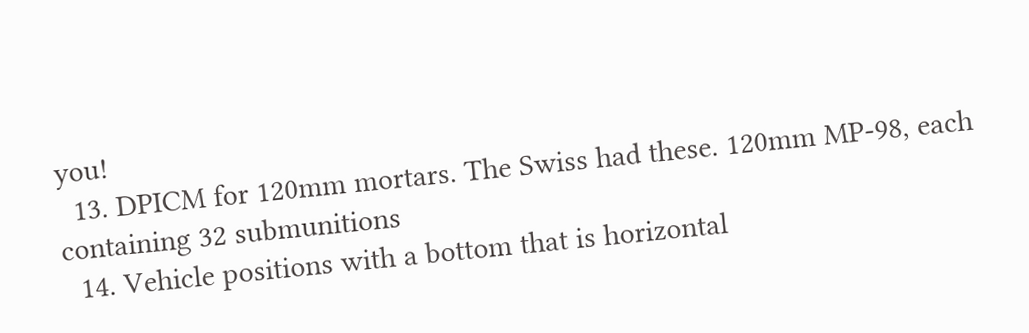you!
  13. DPICM for 120mm mortars. The Swiss had these. 120mm MP-98, each containing 32 submunitions
  14. Vehicle positions with a bottom that is horizontal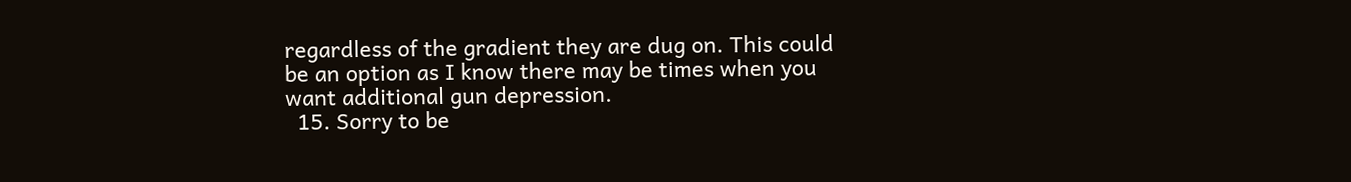regardless of the gradient they are dug on. This could be an option as I know there may be times when you want additional gun depression.
  15. Sorry to be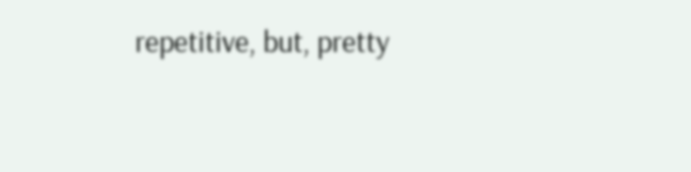repetitive, but, pretty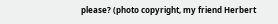please? (photo copyright, my friend Herbert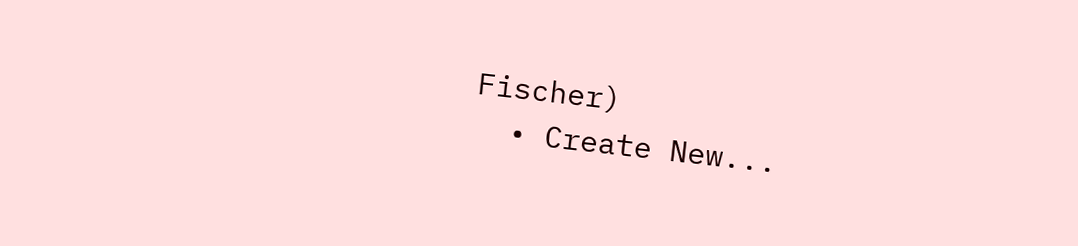Fischer)
  • Create New...